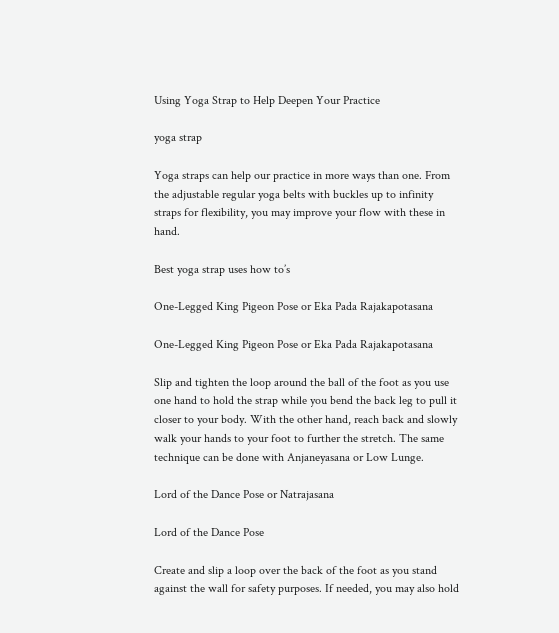Using Yoga Strap to Help Deepen Your Practice

yoga strap

Yoga straps can help our practice in more ways than one. From the adjustable regular yoga belts with buckles up to infinity straps for flexibility, you may improve your flow with these in hand.

Best yoga strap uses how to’s

One-Legged King Pigeon Pose or Eka Pada Rajakapotasana

One-Legged King Pigeon Pose or Eka Pada Rajakapotasana

Slip and tighten the loop around the ball of the foot as you use one hand to hold the strap while you bend the back leg to pull it closer to your body. With the other hand, reach back and slowly walk your hands to your foot to further the stretch. The same technique can be done with Anjaneyasana or Low Lunge.

Lord of the Dance Pose or Natrajasana

Lord of the Dance Pose

Create and slip a loop over the back of the foot as you stand against the wall for safety purposes. If needed, you may also hold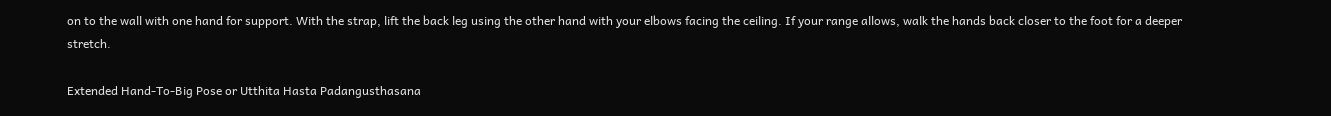on to the wall with one hand for support. With the strap, lift the back leg using the other hand with your elbows facing the ceiling. If your range allows, walk the hands back closer to the foot for a deeper stretch.

Extended Hand-To-Big Pose or Utthita Hasta Padangusthasana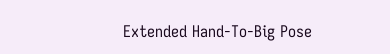Extended Hand-To-Big Pose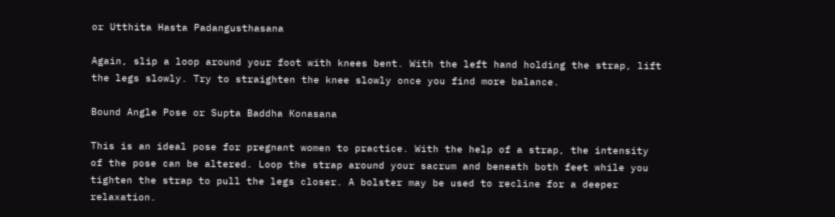or Utthita Hasta Padangusthasana

Again, slip a loop around your foot with knees bent. With the left hand holding the strap, lift the legs slowly. Try to straighten the knee slowly once you find more balance.

Bound Angle Pose or Supta Baddha Konasana

This is an ideal pose for pregnant women to practice. With the help of a strap, the intensity of the pose can be altered. Loop the strap around your sacrum and beneath both feet while you tighten the strap to pull the legs closer. A bolster may be used to recline for a deeper relaxation.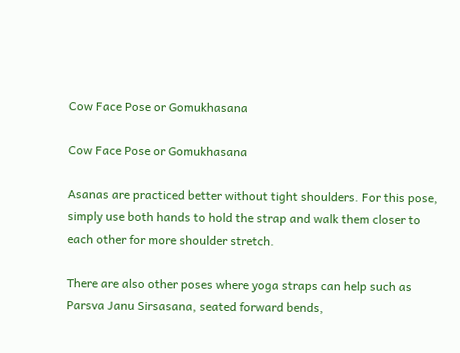Cow Face Pose or Gomukhasana

Cow Face Pose or Gomukhasana

Asanas are practiced better without tight shoulders. For this pose, simply use both hands to hold the strap and walk them closer to each other for more shoulder stretch.

There are also other poses where yoga straps can help such as Parsva Janu Sirsasana, seated forward bends,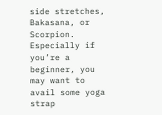side stretches, Bakasana, or Scorpion. Especially if you’re a beginner, you may want to avail some yoga strap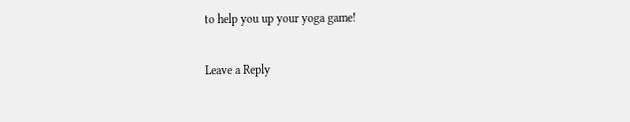to help you up your yoga game!

Leave a Reply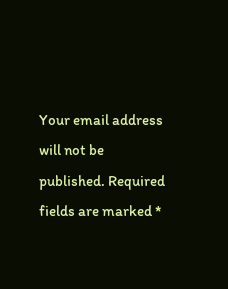Your email address will not be published. Required fields are marked *